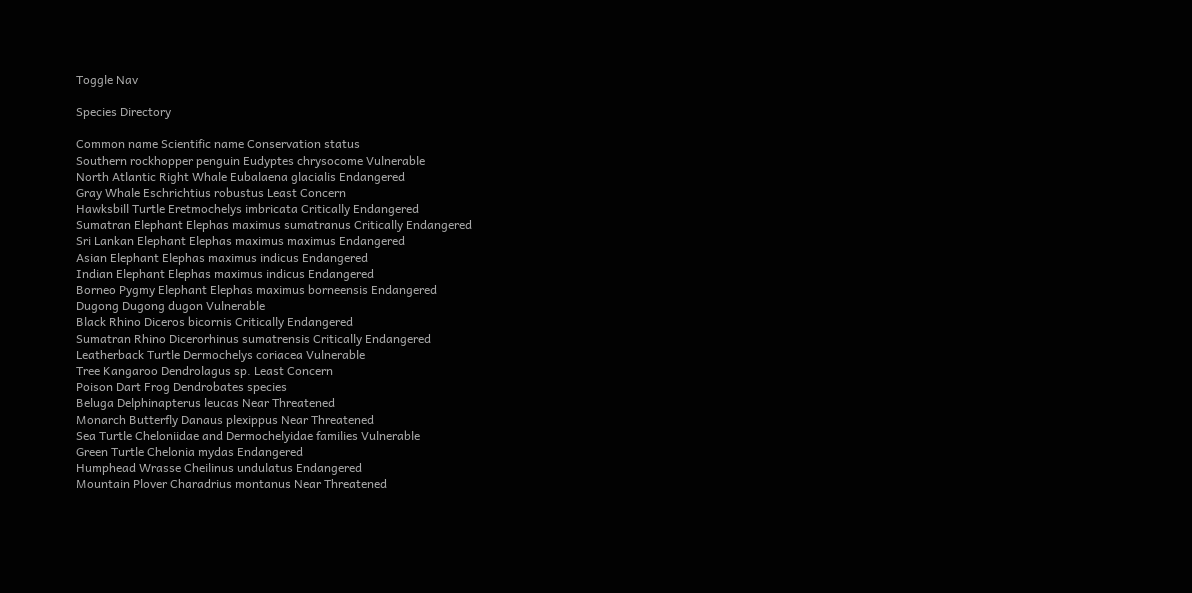Toggle Nav

Species Directory

Common name Scientific name Conservation status
Southern rockhopper penguin Eudyptes chrysocome Vulnerable
North Atlantic Right Whale Eubalaena glacialis Endangered
Gray Whale Eschrichtius robustus Least Concern
Hawksbill Turtle Eretmochelys imbricata Critically Endangered
Sumatran Elephant Elephas maximus sumatranus Critically Endangered
Sri Lankan Elephant Elephas maximus maximus Endangered
Asian Elephant Elephas maximus indicus Endangered
Indian Elephant Elephas maximus indicus Endangered
Borneo Pygmy Elephant Elephas maximus borneensis Endangered
Dugong Dugong dugon Vulnerable
Black Rhino Diceros bicornis Critically Endangered
Sumatran Rhino Dicerorhinus sumatrensis Critically Endangered
Leatherback Turtle Dermochelys coriacea Vulnerable
Tree Kangaroo Dendrolagus sp. Least Concern
Poison Dart Frog Dendrobates species
Beluga Delphinapterus leucas Near Threatened
Monarch Butterfly Danaus plexippus Near Threatened
Sea Turtle Cheloniidae and Dermochelyidae families Vulnerable
Green Turtle Chelonia mydas Endangered
Humphead Wrasse Cheilinus undulatus Endangered
Mountain Plover Charadrius montanus Near Threatened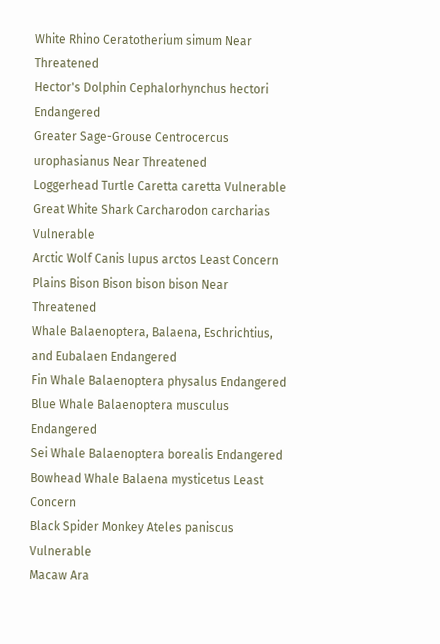White Rhino Ceratotherium simum Near Threatened
Hector's Dolphin Cephalorhynchus hectori Endangered
Greater Sage-Grouse Centrocercus urophasianus Near Threatened
Loggerhead Turtle Caretta caretta Vulnerable
Great White Shark Carcharodon carcharias Vulnerable
Arctic Wolf Canis lupus arctos Least Concern
Plains Bison Bison bison bison Near Threatened
Whale Balaenoptera, Balaena, Eschrichtius, and Eubalaen Endangered
Fin Whale Balaenoptera physalus Endangered
Blue Whale Balaenoptera musculus Endangered
Sei Whale Balaenoptera borealis Endangered
Bowhead Whale Balaena mysticetus Least Concern
Black Spider Monkey Ateles paniscus Vulnerable
Macaw Ara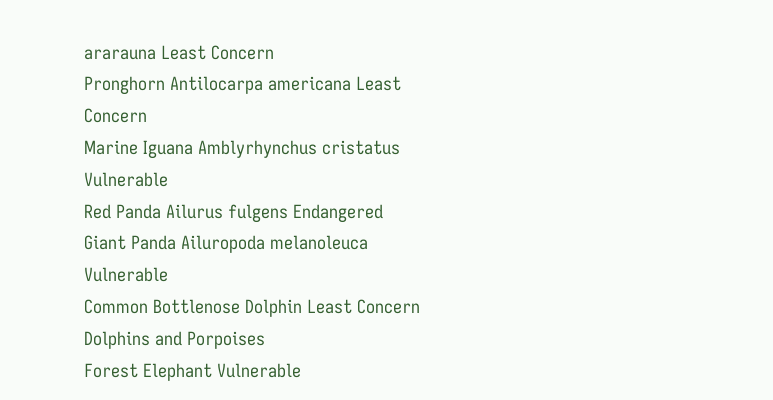ararauna Least Concern
Pronghorn Antilocarpa americana Least Concern
Marine Iguana Amblyrhynchus cristatus Vulnerable
Red Panda Ailurus fulgens Endangered
Giant Panda Ailuropoda melanoleuca Vulnerable
Common Bottlenose Dolphin Least Concern
Dolphins and Porpoises
Forest Elephant Vulnerable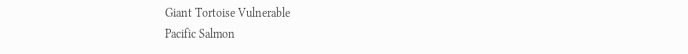Giant Tortoise Vulnerable
Pacific Salmon